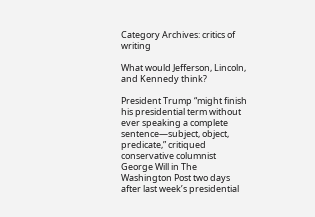Category Archives: critics of writing

What would Jefferson, Lincoln, and Kennedy think?

President Trump “might finish his presidential term without ever speaking a complete sentence—subject, object, predicate,” critiqued conservative columnist  George Will in The Washington Post two days after last week’s presidential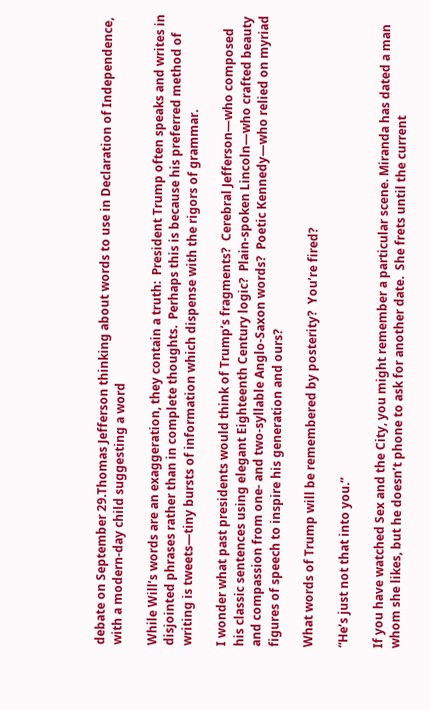debate on September 29.Thomas Jefferson thinking about words to use in Declaration of Independence, with a modern-day child suggesting a word

While Will’s words are an exaggeration, they contain a truth:  President Trump often speaks and writes in disjointed phrases rather than in complete thoughts.  Perhaps this is because his preferred method of writing is tweets—tiny bursts of information which dispense with the rigors of grammar.

I wonder what past presidents would think of Trump’s fragments?  Cerebral Jefferson—who composed his classic sentences using elegant Eighteenth Century logic?  Plain-spoken Lincoln—who crafted beauty and compassion from one- and two-syllable Anglo-Saxon words?  Poetic Kennedy—who relied on myriad figures of speech to inspire his generation and ours?

What words of Trump will be remembered by posterity?  You’re fired?

“He’s just not that into you.”

If you have watched Sex and the City, you might remember a particular scene. Miranda has dated a man whom she likes, but he doesn’t phone to ask for another date.  She frets until the current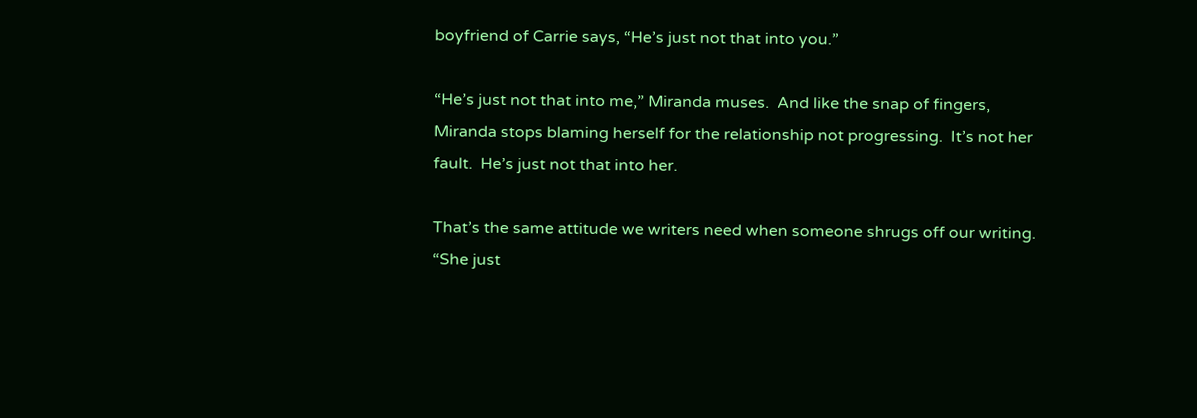boyfriend of Carrie says, “He’s just not that into you.”

“He’s just not that into me,” Miranda muses.  And like the snap of fingers, Miranda stops blaming herself for the relationship not progressing.  It’s not her fault.  He’s just not that into her.

That’s the same attitude we writers need when someone shrugs off our writing.    “She just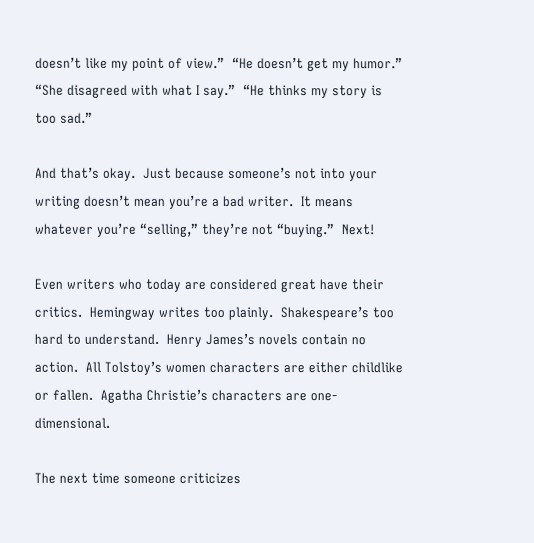doesn’t like my point of view.”  “He doesn’t get my humor.”  “She disagreed with what I say.”  “He thinks my story is too sad.”

And that’s okay.  Just because someone’s not into your writing doesn’t mean you’re a bad writer.  It means whatever you’re “selling,” they’re not “buying.”  Next!

Even writers who today are considered great have their critics.  Hemingway writes too plainly.  Shakespeare’s too hard to understand.  Henry James’s novels contain no action.  All Tolstoy’s women characters are either childlike or fallen.  Agatha Christie’s characters are one-dimensional.

The next time someone criticizes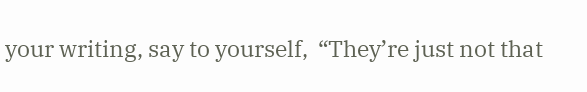your writing, say to yourself,  “They’re just not that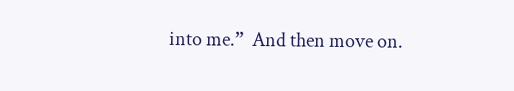into me.”  And then move on.